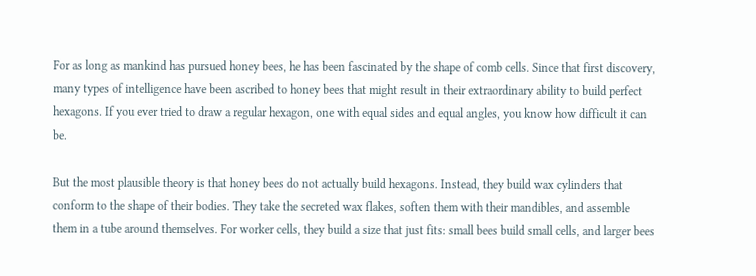For as long as mankind has pursued honey bees, he has been fascinated by the shape of comb cells. Since that first discovery, many types of intelligence have been ascribed to honey bees that might result in their extraordinary ability to build perfect hexagons. If you ever tried to draw a regular hexagon, one with equal sides and equal angles, you know how difficult it can be.

But the most plausible theory is that honey bees do not actually build hexagons. Instead, they build wax cylinders that conform to the shape of their bodies. They take the secreted wax flakes, soften them with their mandibles, and assemble them in a tube around themselves. For worker cells, they build a size that just fits: small bees build small cells, and larger bees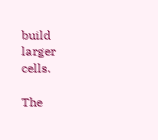build larger cells.

The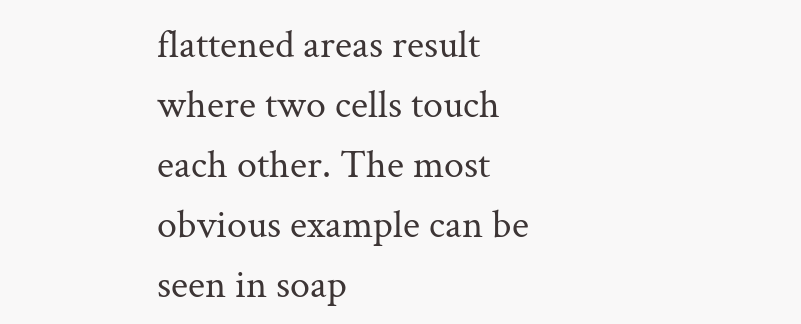flattened areas result where two cells touch each other. The most obvious example can be seen in soap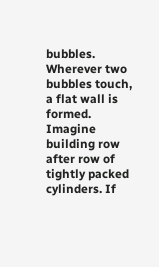bubbles. Wherever two bubbles touch, a flat wall is formed. Imagine building row after row of tightly packed cylinders. If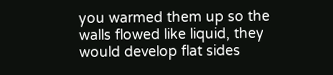you warmed them up so the walls flowed like liquid, they would develop flat sides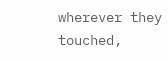wherever they touched,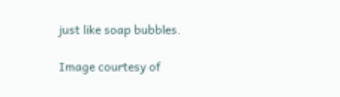just like soap bubbles.

Image courtesy of